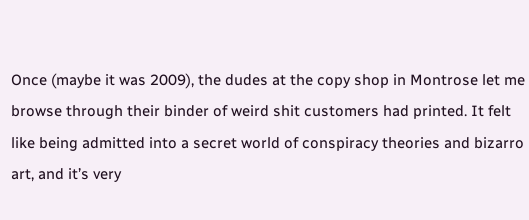Once (maybe it was 2009), the dudes at the copy shop in Montrose let me browse through their binder of weird shit customers had printed. It felt like being admitted into a secret world of conspiracy theories and bizarro art, and it’s very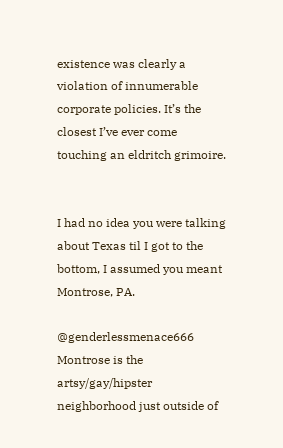existence was clearly a violation of innumerable corporate policies. It’s the closest I’ve ever come touching an eldritch grimoire.


I had no idea you were talking about Texas til I got to the bottom, I assumed you meant Montrose, PA.

@genderlessmenace666 Montrose is the artsy/gay/hipster neighborhood just outside of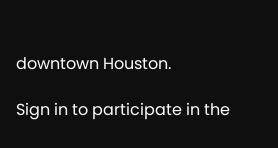downtown Houston.

Sign in to participate in the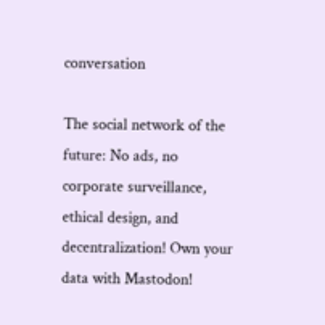conversation

The social network of the future: No ads, no corporate surveillance, ethical design, and decentralization! Own your data with Mastodon!